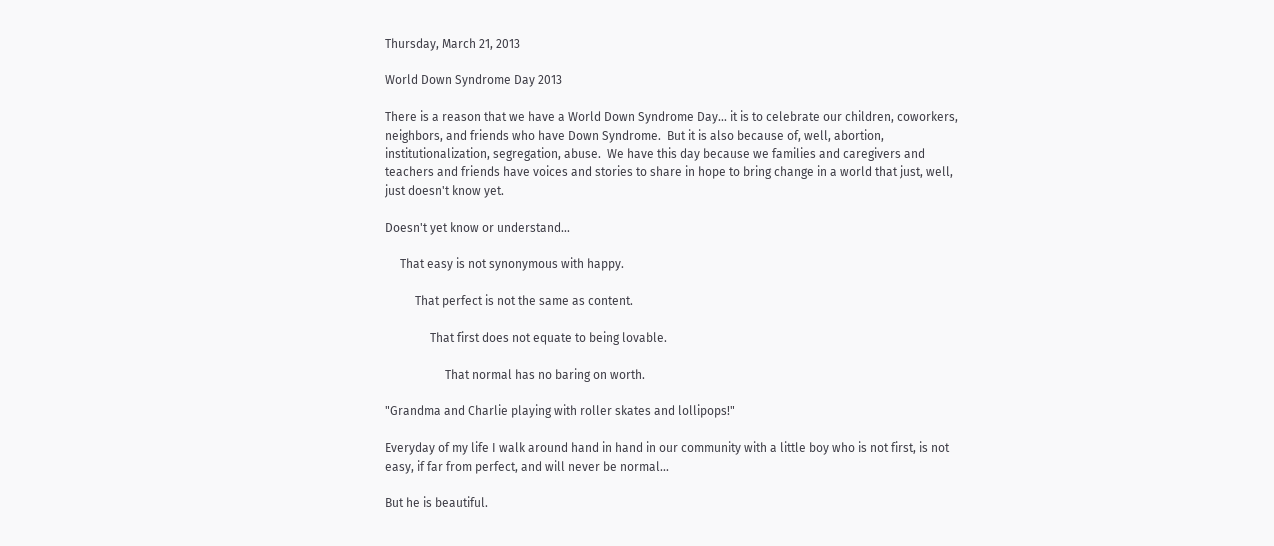Thursday, March 21, 2013

World Down Syndrome Day 2013

There is a reason that we have a World Down Syndrome Day... it is to celebrate our children, coworkers, neighbors, and friends who have Down Syndrome.  But it is also because of, well, abortion, institutionalization, segregation, abuse.  We have this day because we families and caregivers and teachers and friends have voices and stories to share in hope to bring change in a world that just, well, just doesn't know yet.

Doesn't yet know or understand...

     That easy is not synonymous with happy.

          That perfect is not the same as content.

               That first does not equate to being lovable.

                    That normal has no baring on worth.

"Grandma and Charlie playing with roller skates and lollipops!"

Everyday of my life I walk around hand in hand in our community with a little boy who is not first, is not easy, if far from perfect, and will never be normal...

But he is beautiful.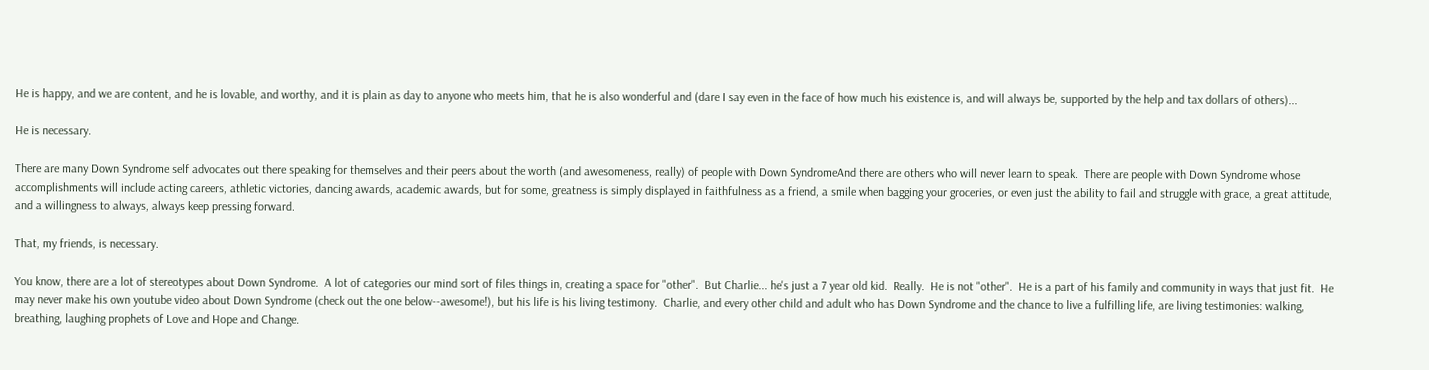He is happy, and we are content, and he is lovable, and worthy, and it is plain as day to anyone who meets him, that he is also wonderful and (dare I say even in the face of how much his existence is, and will always be, supported by the help and tax dollars of others)...

He is necessary.

There are many Down Syndrome self advocates out there speaking for themselves and their peers about the worth (and awesomeness, really) of people with Down SyndromeAnd there are others who will never learn to speak.  There are people with Down Syndrome whose accomplishments will include acting careers, athletic victories, dancing awards, academic awards, but for some, greatness is simply displayed in faithfulness as a friend, a smile when bagging your groceries, or even just the ability to fail and struggle with grace, a great attitude, and a willingness to always, always keep pressing forward.

That, my friends, is necessary.

You know, there are a lot of stereotypes about Down Syndrome.  A lot of categories our mind sort of files things in, creating a space for "other".  But Charlie... he's just a 7 year old kid.  Really.  He is not "other".  He is a part of his family and community in ways that just fit.  He may never make his own youtube video about Down Syndrome (check out the one below--awesome!), but his life is his living testimony.  Charlie, and every other child and adult who has Down Syndrome and the chance to live a fulfilling life, are living testimonies: walking, breathing, laughing prophets of Love and Hope and Change.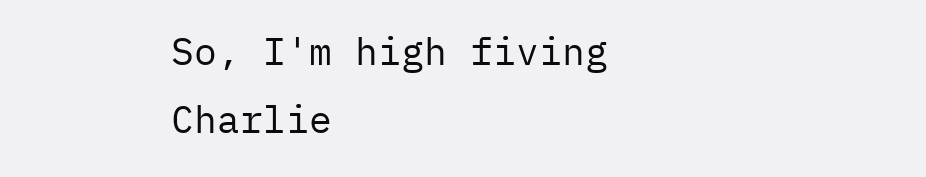So, I'm high fiving Charlie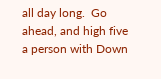all day long.  Go ahead, and high five a person with Down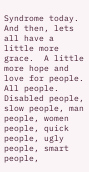Syndrome today.  And then, lets all have a little more grace.  A little more hope and love for people.  All people.  Disabled people, slow people, man people, women people, quick people, ugly people, smart people,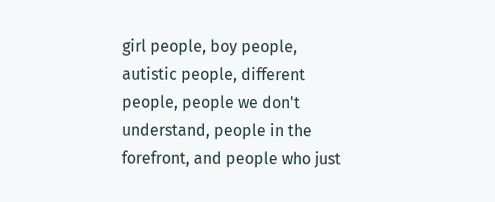girl people, boy people, autistic people, different people, people we don't understand, people in the forefront, and people who just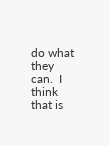do what they can.  I think that is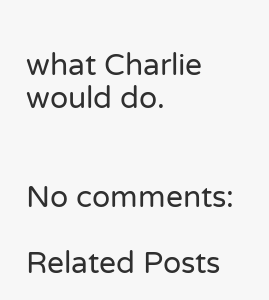what Charlie would do.


No comments:

Related Posts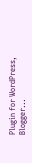Plugin for WordPress, Blogger...